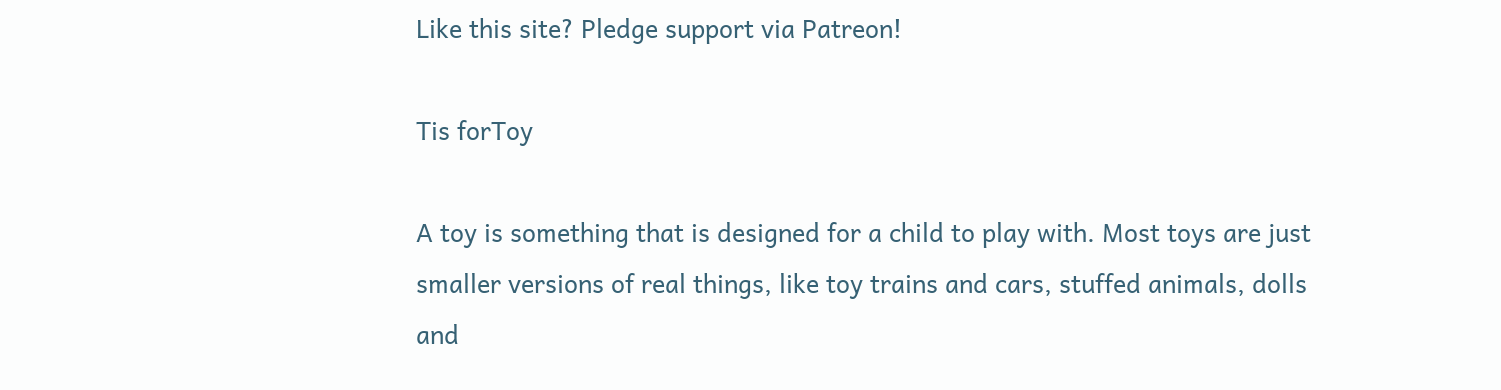Like this site? Pledge support via Patreon!

Tis forToy

A toy is something that is designed for a child to play with. Most toys are just smaller versions of real things, like toy trains and cars, stuffed animals, dolls and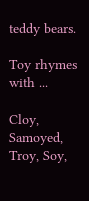teddy bears.

Toy rhymes with ...

Cloy, Samoyed, Troy, Soy,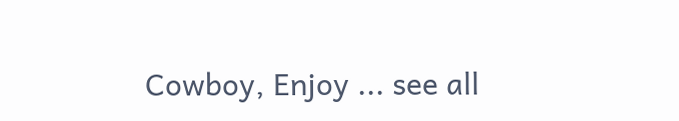Cowboy, Enjoy ... see all